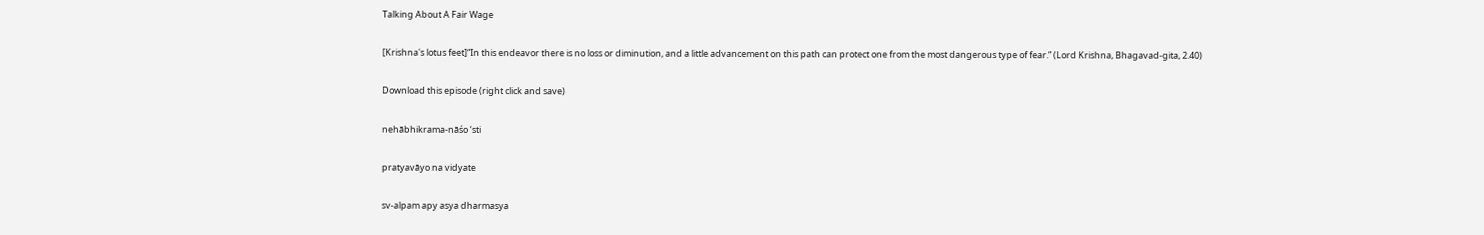Talking About A Fair Wage

[Krishna's lotus feet]“In this endeavor there is no loss or diminution, and a little advancement on this path can protect one from the most dangerous type of fear.” (Lord Krishna, Bhagavad-gita, 2.40)

Download this episode (right click and save)

nehābhikrama-nāśo ‘sti

pratyavāyo na vidyate

sv-alpam apy asya dharmasya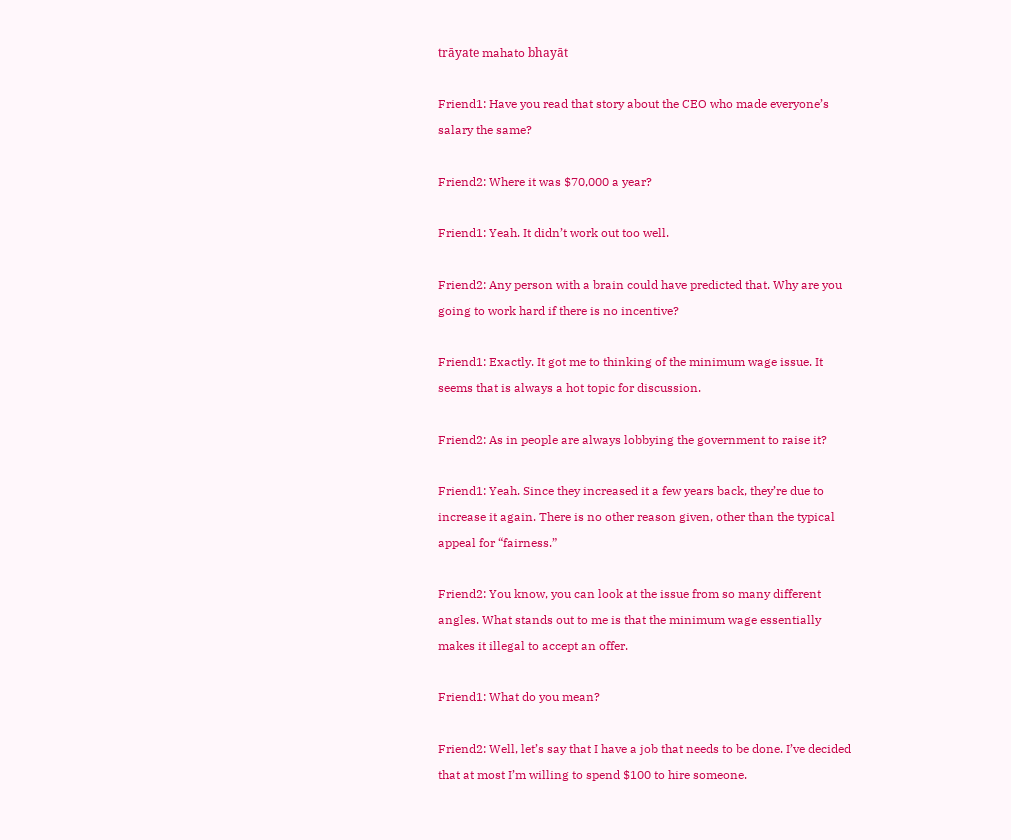trāyate mahato bhayāt

Friend1: Have you read that story about the CEO who made everyone’s salary the same?

Friend2: Where it was $70,000 a year?

Friend1: Yeah. It didn’t work out too well.

Friend2: Any person with a brain could have predicted that. Why are you going to work hard if there is no incentive?

Friend1: Exactly. It got me to thinking of the minimum wage issue. It seems that is always a hot topic for discussion.

Friend2: As in people are always lobbying the government to raise it?

Friend1: Yeah. Since they increased it a few years back, they’re due to increase it again. There is no other reason given, other than the typical appeal for “fairness.”

Friend2: You know, you can look at the issue from so many different angles. What stands out to me is that the minimum wage essentially makes it illegal to accept an offer.

Friend1: What do you mean?

Friend2: Well, let’s say that I have a job that needs to be done. I’ve decided that at most I’m willing to spend $100 to hire someone.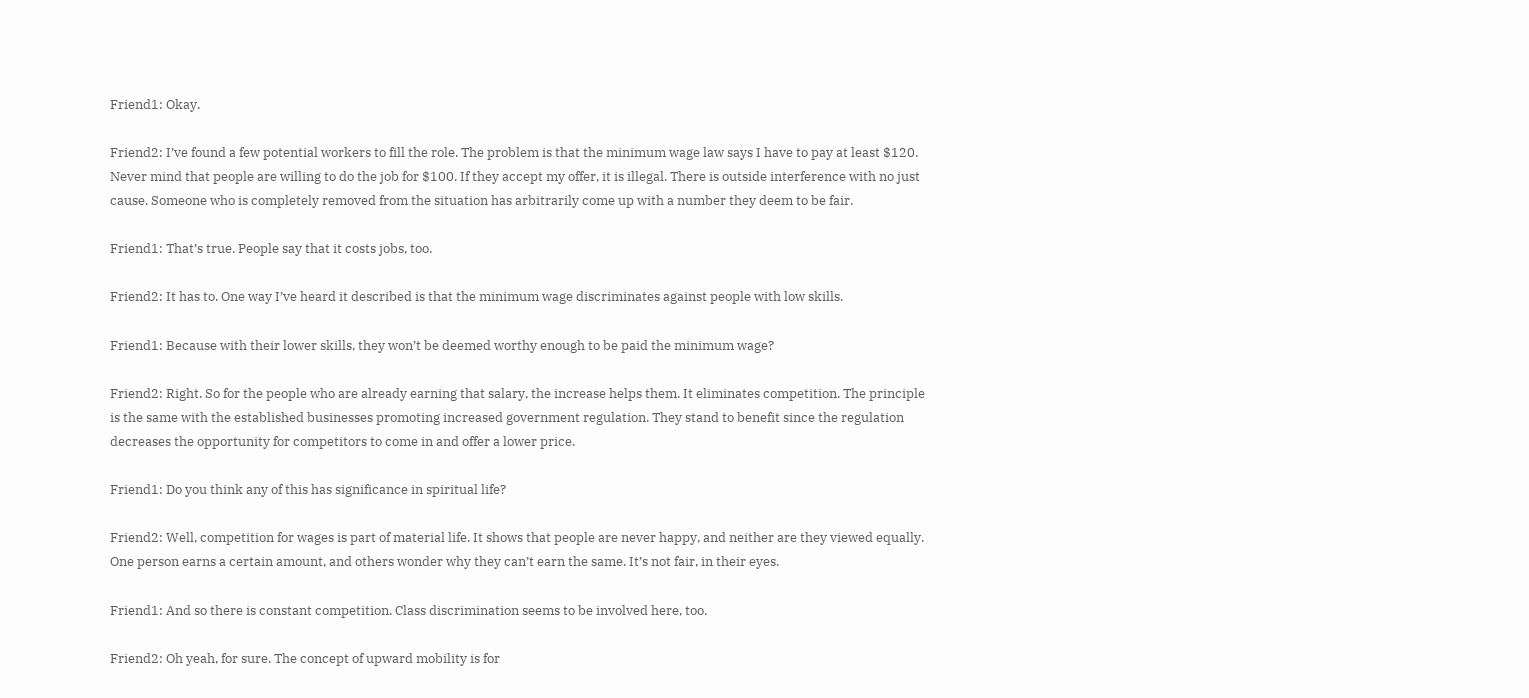Friend1: Okay.

Friend2: I’ve found a few potential workers to fill the role. The problem is that the minimum wage law says I have to pay at least $120. Never mind that people are willing to do the job for $100. If they accept my offer, it is illegal. There is outside interference with no just cause. Someone who is completely removed from the situation has arbitrarily come up with a number they deem to be fair.

Friend1: That’s true. People say that it costs jobs, too.

Friend2: It has to. One way I’ve heard it described is that the minimum wage discriminates against people with low skills.

Friend1: Because with their lower skills, they won’t be deemed worthy enough to be paid the minimum wage?

Friend2: Right. So for the people who are already earning that salary, the increase helps them. It eliminates competition. The principle is the same with the established businesses promoting increased government regulation. They stand to benefit since the regulation decreases the opportunity for competitors to come in and offer a lower price.

Friend1: Do you think any of this has significance in spiritual life?

Friend2: Well, competition for wages is part of material life. It shows that people are never happy, and neither are they viewed equally. One person earns a certain amount, and others wonder why they can’t earn the same. It’s not fair, in their eyes.

Friend1: And so there is constant competition. Class discrimination seems to be involved here, too.

Friend2: Oh yeah, for sure. The concept of upward mobility is for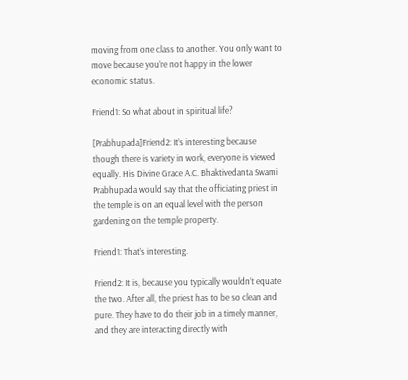moving from one class to another. You only want to move because you’re not happy in the lower economic status.

Friend1: So what about in spiritual life?

[Prabhupada]Friend2: It’s interesting because though there is variety in work, everyone is viewed equally. His Divine Grace A.C. Bhaktivedanta Swami Prabhupada would say that the officiating priest in the temple is on an equal level with the person gardening on the temple property.

Friend1: That’s interesting.

Friend2: It is, because you typically wouldn’t equate the two. After all, the priest has to be so clean and pure. They have to do their job in a timely manner, and they are interacting directly with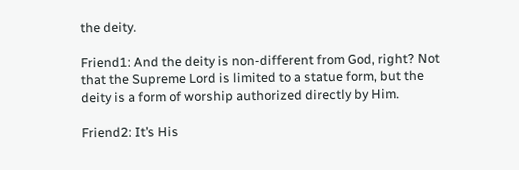the deity.

Friend1: And the deity is non-different from God, right? Not that the Supreme Lord is limited to a statue form, but the deity is a form of worship authorized directly by Him.

Friend2: It’s His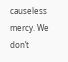causeless mercy. We don’t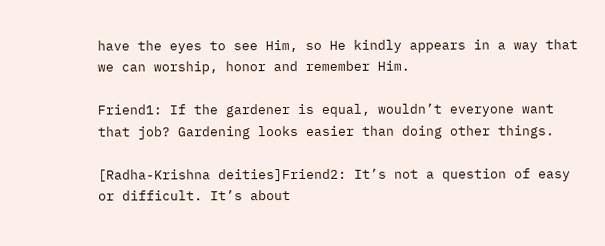have the eyes to see Him, so He kindly appears in a way that we can worship, honor and remember Him.

Friend1: If the gardener is equal, wouldn’t everyone want that job? Gardening looks easier than doing other things.

[Radha-Krishna deities]Friend2: It’s not a question of easy or difficult. It’s about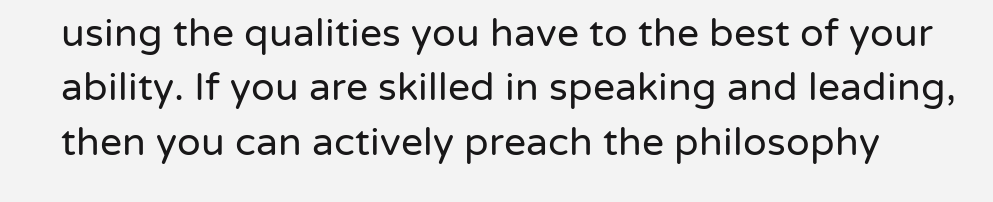using the qualities you have to the best of your ability. If you are skilled in speaking and leading, then you can actively preach the philosophy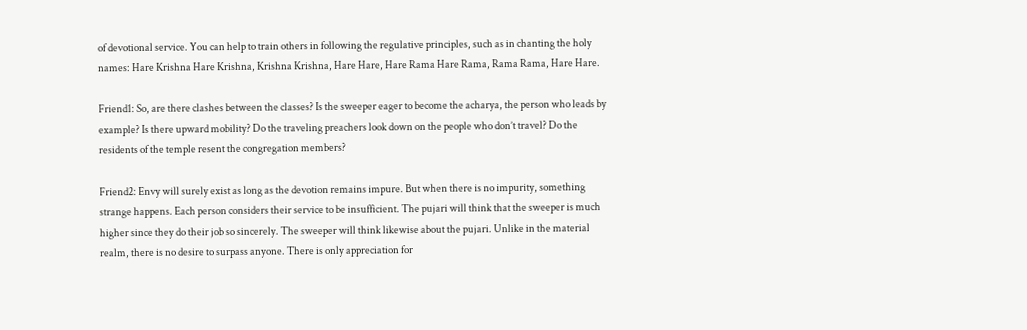of devotional service. You can help to train others in following the regulative principles, such as in chanting the holy names: Hare Krishna Hare Krishna, Krishna Krishna, Hare Hare, Hare Rama Hare Rama, Rama Rama, Hare Hare.

Friend1: So, are there clashes between the classes? Is the sweeper eager to become the acharya, the person who leads by example? Is there upward mobility? Do the traveling preachers look down on the people who don’t travel? Do the residents of the temple resent the congregation members?

Friend2: Envy will surely exist as long as the devotion remains impure. But when there is no impurity, something strange happens. Each person considers their service to be insufficient. The pujari will think that the sweeper is much higher since they do their job so sincerely. The sweeper will think likewise about the pujari. Unlike in the material realm, there is no desire to surpass anyone. There is only appreciation for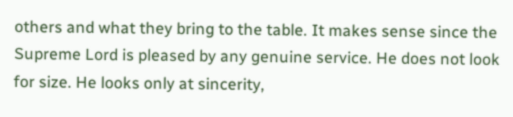others and what they bring to the table. It makes sense since the Supreme Lord is pleased by any genuine service. He does not look for size. He looks only at sincerity,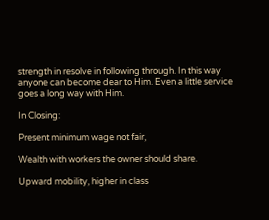strength in resolve in following through. In this way anyone can become dear to Him. Even a little service goes a long way with Him.

In Closing:

Present minimum wage not fair,

Wealth with workers the owner should share.

Upward mobility, higher in class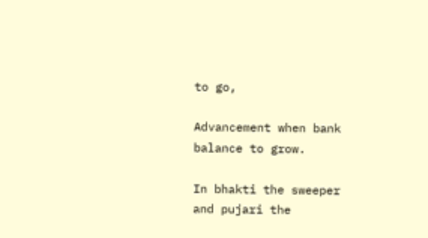to go,

Advancement when bank balance to grow.

In bhakti the sweeper and pujari the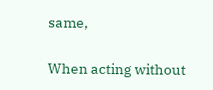same,

When acting without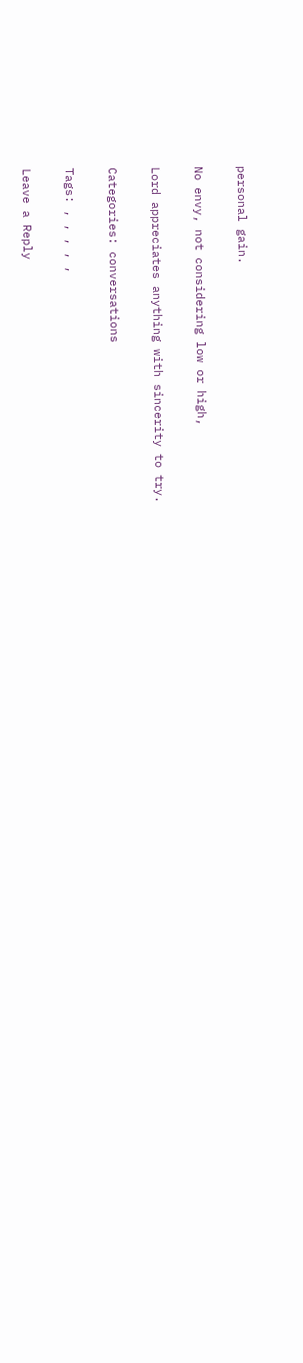personal gain.

No envy, not considering low or high,

Lord appreciates anything with sincerity to try.

Categories: conversations

Tags: , , , , ,

Leave a Reply